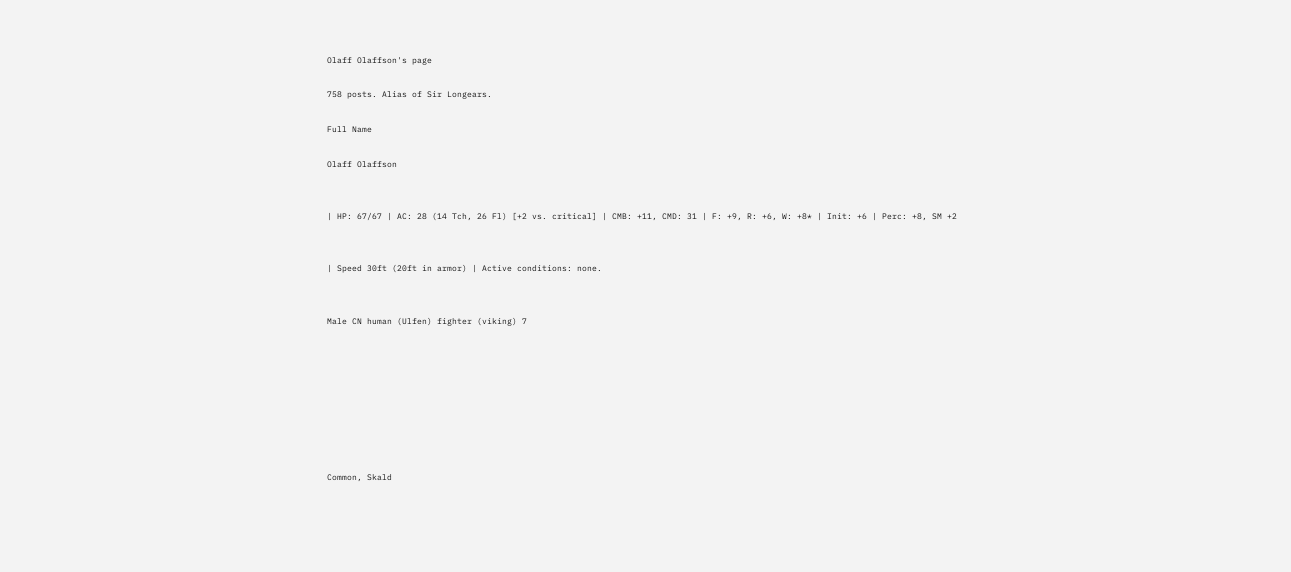Olaff Olaffson's page

758 posts. Alias of Sir Longears.

Full Name

Olaff Olaffson


| HP: 67/67 | AC: 28 (14 Tch, 26 Fl) [+2 vs. critical] | CMB: +11, CMD: 31 | F: +9, R: +6, W: +8* | Init: +6 | Perc: +8, SM +2


| Speed 30ft (20ft in armor) | Active conditions: none.


Male CN human (Ulfen) fighter (viking) 7








Common, Skald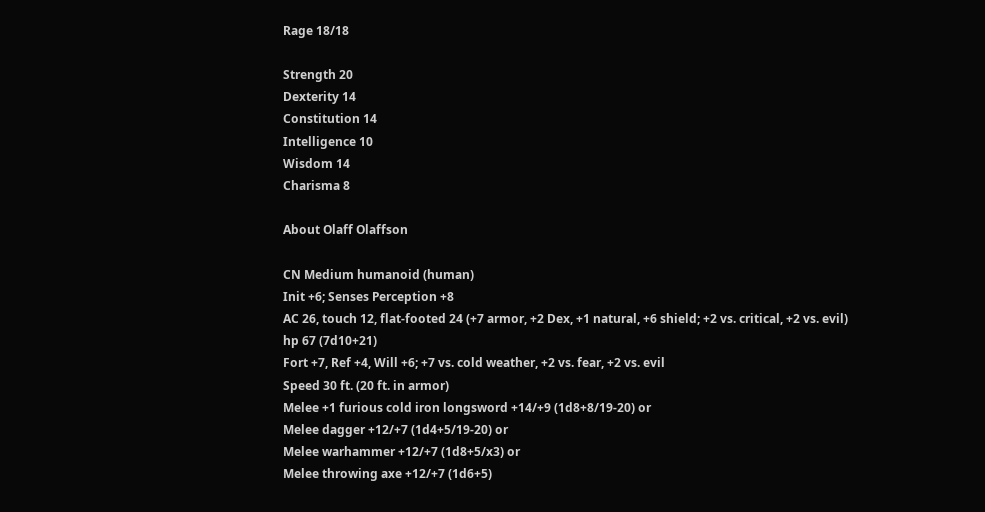Rage 18/18

Strength 20
Dexterity 14
Constitution 14
Intelligence 10
Wisdom 14
Charisma 8

About Olaff Olaffson

CN Medium humanoid (human)
Init +6; Senses Perception +8
AC 26, touch 12, flat-footed 24 (+7 armor, +2 Dex, +1 natural, +6 shield; +2 vs. critical, +2 vs. evil)
hp 67 (7d10+21)
Fort +7, Ref +4, Will +6; +7 vs. cold weather, +2 vs. fear, +2 vs. evil
Speed 30 ft. (20 ft. in armor)
Melee +1 furious cold iron longsword +14/+9 (1d8+8/19-20) or
Melee dagger +12/+7 (1d4+5/19-20) or
Melee warhammer +12/+7 (1d8+5/x3) or
Melee throwing axe +12/+7 (1d6+5)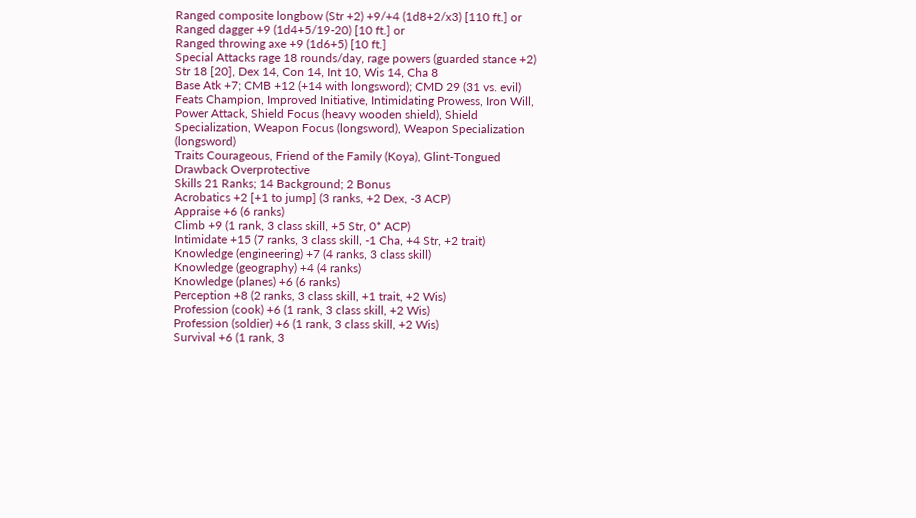Ranged composite longbow (Str +2) +9/+4 (1d8+2/x3) [110 ft.] or
Ranged dagger +9 (1d4+5/19-20) [10 ft.] or
Ranged throwing axe +9 (1d6+5) [10 ft.]
Special Attacks rage 18 rounds/day, rage powers (guarded stance +2)
Str 18 [20], Dex 14, Con 14, Int 10, Wis 14, Cha 8
Base Atk +7; CMB +12 (+14 with longsword); CMD 29 (31 vs. evil)
Feats Champion, Improved Initiative, Intimidating Prowess, Iron Will, Power Attack, Shield Focus (heavy wooden shield), Shield Specialization, Weapon Focus (longsword), Weapon Specialization (longsword)
Traits Courageous, Friend of the Family (Koya), Glint-Tongued
Drawback Overprotective
Skills 21 Ranks; 14 Background; 2 Bonus
Acrobatics +2 [+1 to jump] (3 ranks, +2 Dex, -3 ACP)
Appraise +6 (6 ranks)
Climb +9 (1 rank, 3 class skill, +5 Str, 0* ACP)
Intimidate +15 (7 ranks, 3 class skill, -1 Cha, +4 Str, +2 trait)
Knowledge (engineering) +7 (4 ranks, 3 class skill)
Knowledge (geography) +4 (4 ranks)
Knowledge (planes) +6 (6 ranks)
Perception +8 (2 ranks, 3 class skill, +1 trait, +2 Wis)
Profession (cook) +6 (1 rank, 3 class skill, +2 Wis)
Profession (soldier) +6 (1 rank, 3 class skill, +2 Wis)
Survival +6 (1 rank, 3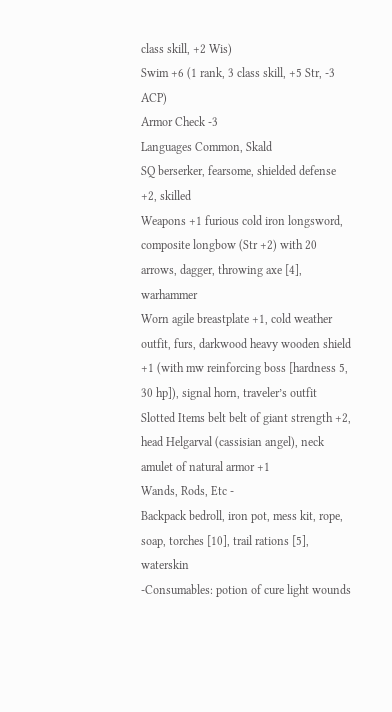class skill, +2 Wis)
Swim +6 (1 rank, 3 class skill, +5 Str, -3 ACP)
Armor Check -3
Languages Common, Skald
SQ berserker, fearsome, shielded defense +2, skilled
Weapons +1 furious cold iron longsword, composite longbow (Str +2) with 20 arrows, dagger, throwing axe [4], warhammer
Worn agile breastplate +1, cold weather outfit, furs, darkwood heavy wooden shield +1 (with mw reinforcing boss [hardness 5, 30 hp]), signal horn, traveler’s outfit
Slotted Items belt belt of giant strength +2, head Helgarval (cassisian angel), neck amulet of natural armor +1
Wands, Rods, Etc -
Backpack bedroll, iron pot, mess kit, rope, soap, torches [10], trail rations [5], waterskin
-Consumables: potion of cure light wounds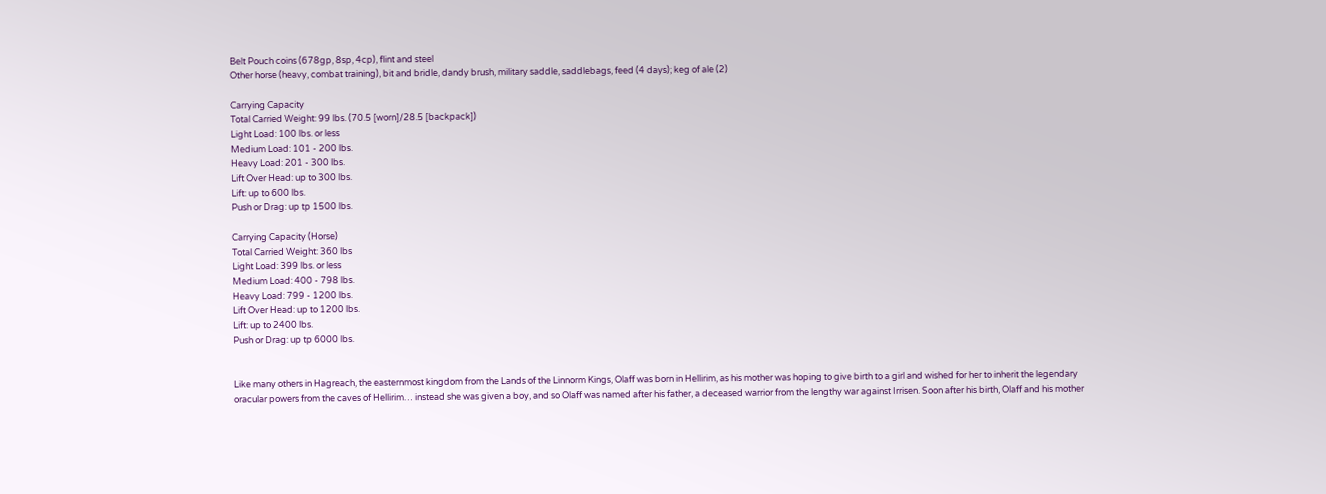Belt Pouch coins (678gp, 8sp, 4cp), flint and steel
Other horse (heavy, combat training), bit and bridle, dandy brush, military saddle, saddlebags, feed (4 days); keg of ale (2)

Carrying Capacity
Total Carried Weight: 99 lbs. (70.5 [worn]/28.5 [backpack])
Light Load: 100 lbs. or less
Medium Load: 101 - 200 lbs.
Heavy Load: 201 - 300 lbs.
Lift Over Head: up to 300 lbs.
Lift: up to 600 lbs.
Push or Drag: up tp 1500 lbs.

Carrying Capacity (Horse)
Total Carried Weight: 360 lbs
Light Load: 399 lbs. or less
Medium Load: 400 - 798 lbs.
Heavy Load: 799 - 1200 lbs.
Lift Over Head: up to 1200 lbs.
Lift: up to 2400 lbs.
Push or Drag: up tp 6000 lbs.


Like many others in Hagreach, the easternmost kingdom from the Lands of the Linnorm Kings, Olaff was born in Hellirim, as his mother was hoping to give birth to a girl and wished for her to inherit the legendary oracular powers from the caves of Hellirim… instead she was given a boy, and so Olaff was named after his father, a deceased warrior from the lengthy war against Irrisen. Soon after his birth, Olaff and his mother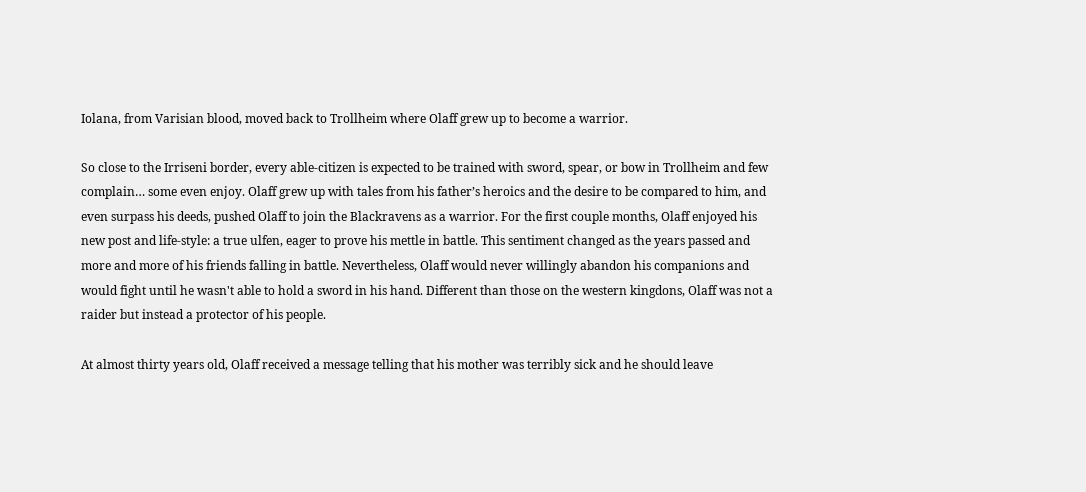Iolana, from Varisian blood, moved back to Trollheim where Olaff grew up to become a warrior.

So close to the Irriseni border, every able-citizen is expected to be trained with sword, spear, or bow in Trollheim and few complain… some even enjoy. Olaff grew up with tales from his father’s heroics and the desire to be compared to him, and even surpass his deeds, pushed Olaff to join the Blackravens as a warrior. For the first couple months, Olaff enjoyed his new post and life-style: a true ulfen, eager to prove his mettle in battle. This sentiment changed as the years passed and more and more of his friends falling in battle. Nevertheless, Olaff would never willingly abandon his companions and would fight until he wasn't able to hold a sword in his hand. Different than those on the western kingdons, Olaff was not a raider but instead a protector of his people.

At almost thirty years old, Olaff received a message telling that his mother was terribly sick and he should leave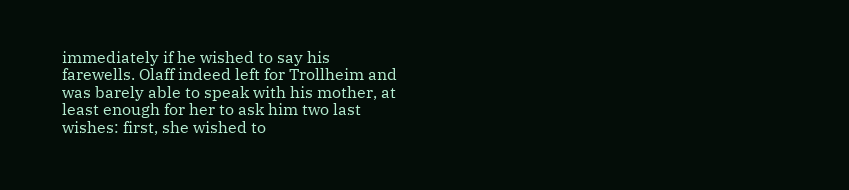immediately if he wished to say his farewells. Olaff indeed left for Trollheim and was barely able to speak with his mother, at least enough for her to ask him two last wishes: first, she wished to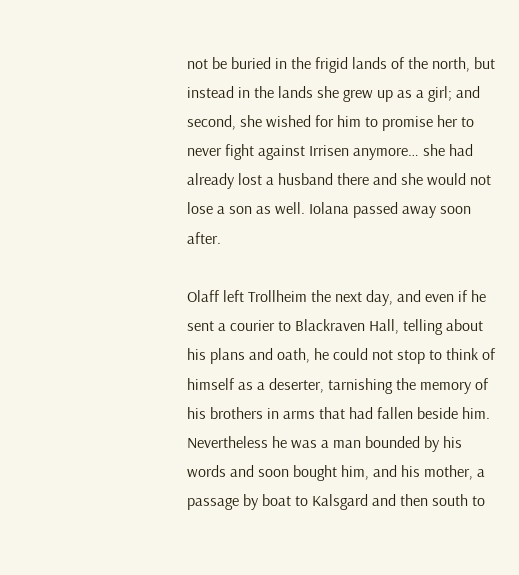not be buried in the frigid lands of the north, but instead in the lands she grew up as a girl; and second, she wished for him to promise her to never fight against Irrisen anymore… she had already lost a husband there and she would not lose a son as well. Iolana passed away soon after.

Olaff left Trollheim the next day, and even if he sent a courier to Blackraven Hall, telling about his plans and oath, he could not stop to think of himself as a deserter, tarnishing the memory of his brothers in arms that had fallen beside him. Nevertheless he was a man bounded by his words and soon bought him, and his mother, a passage by boat to Kalsgard and then south to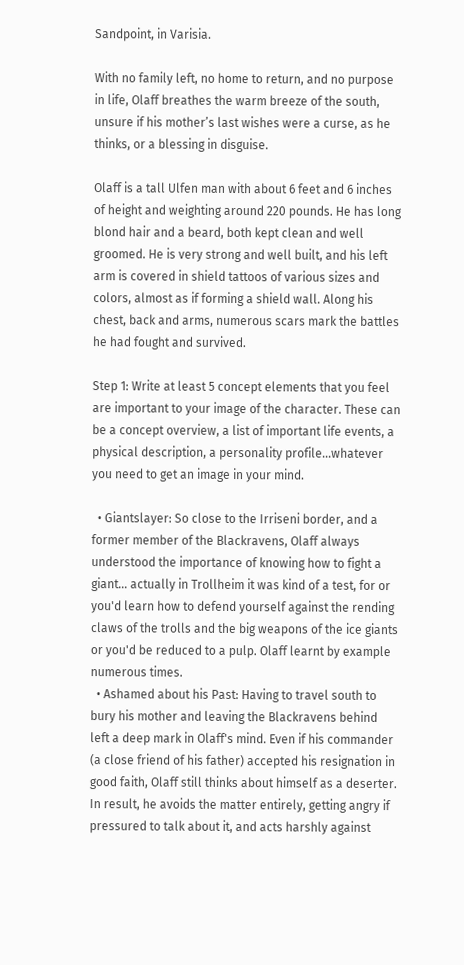Sandpoint, in Varisia.

With no family left, no home to return, and no purpose in life, Olaff breathes the warm breeze of the south, unsure if his mother’s last wishes were a curse, as he thinks, or a blessing in disguise.

Olaff is a tall Ulfen man with about 6 feet and 6 inches of height and weighting around 220 pounds. He has long blond hair and a beard, both kept clean and well groomed. He is very strong and well built, and his left arm is covered in shield tattoos of various sizes and colors, almost as if forming a shield wall. Along his chest, back and arms, numerous scars mark the battles he had fought and survived.

Step 1: Write at least 5 concept elements that you feel are important to your image of the character. These can be a concept overview, a list of important life events, a physical description, a personality profile...whatever you need to get an image in your mind.

  • Giantslayer: So close to the Irriseni border, and a former member of the Blackravens, Olaff always understood the importance of knowing how to fight a giant... actually in Trollheim it was kind of a test, for or you'd learn how to defend yourself against the rending claws of the trolls and the big weapons of the ice giants or you'd be reduced to a pulp. Olaff learnt by example numerous times.
  • Ashamed about his Past: Having to travel south to bury his mother and leaving the Blackravens behind left a deep mark in Olaff's mind. Even if his commander (a close friend of his father) accepted his resignation in good faith, Olaff still thinks about himself as a deserter. In result, he avoids the matter entirely, getting angry if pressured to talk about it, and acts harshly against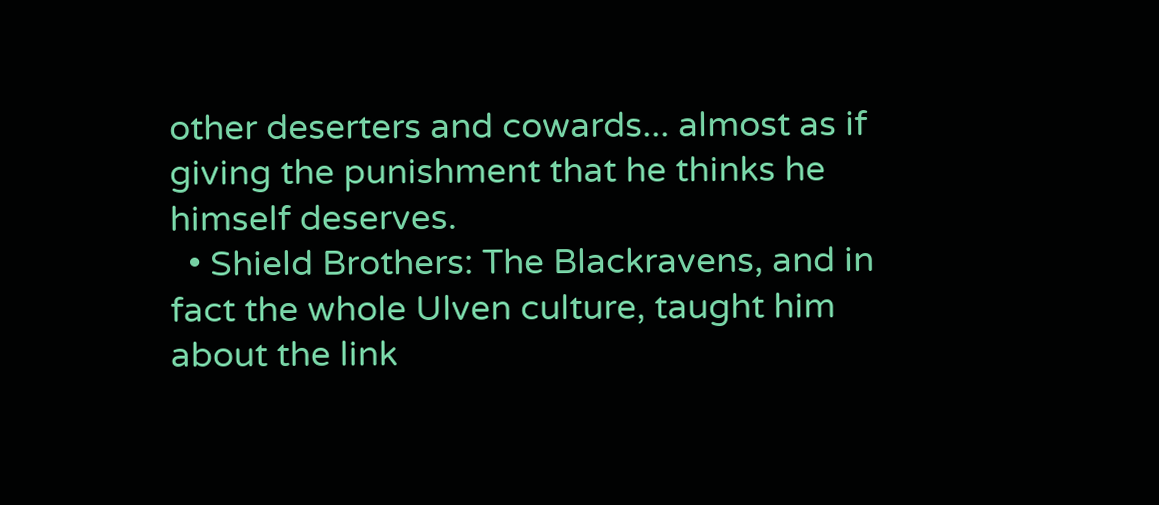other deserters and cowards... almost as if giving the punishment that he thinks he himself deserves.
  • Shield Brothers: The Blackravens, and in fact the whole Ulven culture, taught him about the link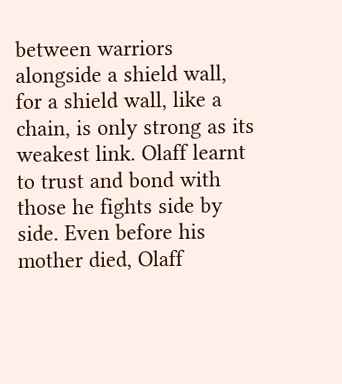between warriors alongside a shield wall, for a shield wall, like a chain, is only strong as its weakest link. Olaff learnt to trust and bond with those he fights side by side. Even before his mother died, Olaff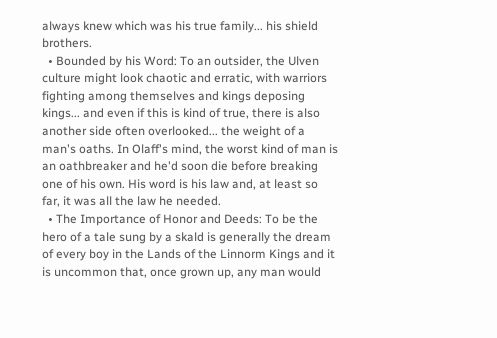always knew which was his true family... his shield brothers.
  • Bounded by his Word: To an outsider, the Ulven culture might look chaotic and erratic, with warriors fighting among themselves and kings deposing kings... and even if this is kind of true, there is also another side often overlooked... the weight of a man's oaths. In Olaff's mind, the worst kind of man is an oathbreaker and he'd soon die before breaking one of his own. His word is his law and, at least so far, it was all the law he needed.
  • The Importance of Honor and Deeds: To be the hero of a tale sung by a skald is generally the dream of every boy in the Lands of the Linnorm Kings and it is uncommon that, once grown up, any man would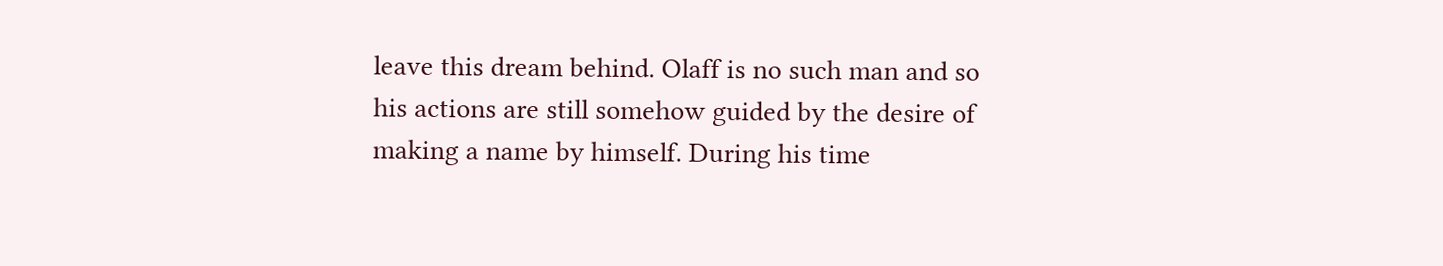leave this dream behind. Olaff is no such man and so his actions are still somehow guided by the desire of making a name by himself. During his time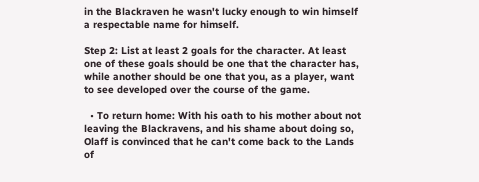in the Blackraven he wasn't lucky enough to win himself a respectable name for himself.

Step 2: List at least 2 goals for the character. At least one of these goals should be one that the character has, while another should be one that you, as a player, want to see developed over the course of the game.

  • To return home: With his oath to his mother about not leaving the Blackravens, and his shame about doing so, Olaff is convinced that he can't come back to the Lands of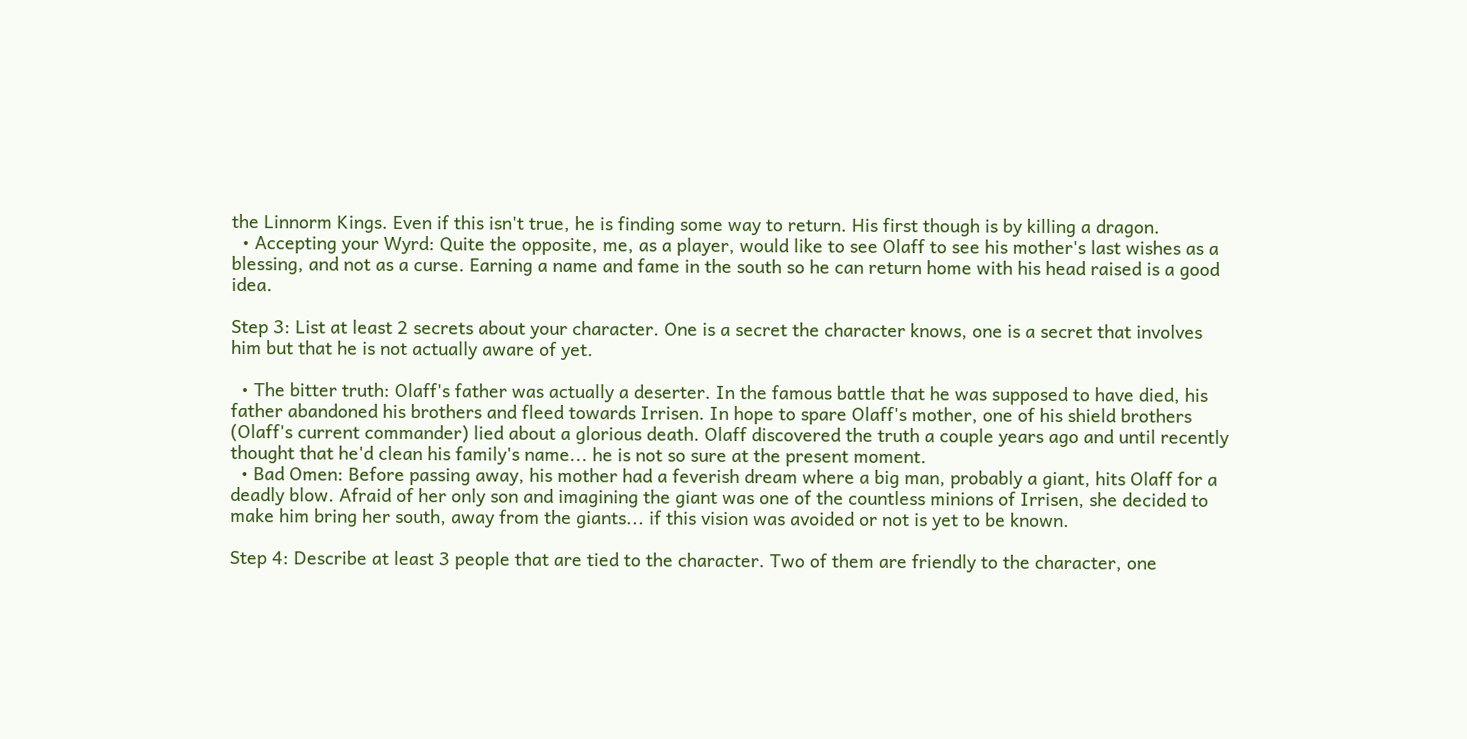the Linnorm Kings. Even if this isn't true, he is finding some way to return. His first though is by killing a dragon.
  • Accepting your Wyrd: Quite the opposite, me, as a player, would like to see Olaff to see his mother's last wishes as a blessing, and not as a curse. Earning a name and fame in the south so he can return home with his head raised is a good idea.

Step 3: List at least 2 secrets about your character. One is a secret the character knows, one is a secret that involves him but that he is not actually aware of yet.

  • The bitter truth: Olaff's father was actually a deserter. In the famous battle that he was supposed to have died, his father abandoned his brothers and fleed towards Irrisen. In hope to spare Olaff's mother, one of his shield brothers (Olaff's current commander) lied about a glorious death. Olaff discovered the truth a couple years ago and until recently thought that he'd clean his family's name... he is not so sure at the present moment.
  • Bad Omen: Before passing away, his mother had a feverish dream where a big man, probably a giant, hits Olaff for a deadly blow. Afraid of her only son and imagining the giant was one of the countless minions of Irrisen, she decided to make him bring her south, away from the giants... if this vision was avoided or not is yet to be known.

Step 4: Describe at least 3 people that are tied to the character. Two of them are friendly to the character, one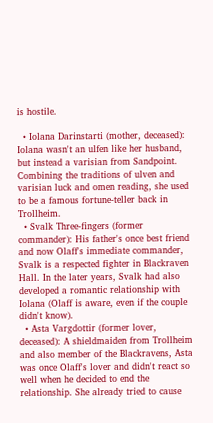is hostile.

  • Iolana Darinstarti (mother, deceased): Iolana wasn't an ulfen like her husband, but instead a varisian from Sandpoint. Combining the traditions of ulven and varisian luck and omen reading, she used to be a famous fortune-teller back in Trollheim.
  • Svalk Three-fingers (former commander): His father's once best friend and now Olaff's immediate commander, Svalk is a respected fighter in Blackraven Hall. In the later years, Svalk had also developed a romantic relationship with Iolana (Olaff is aware, even if the couple didn't know).
  • Asta Vargdottir (former lover, deceased): A shieldmaiden from Trollheim and also member of the Blackravens, Asta was once Olaff's lover and didn't react so well when he decided to end the relationship. She already tried to cause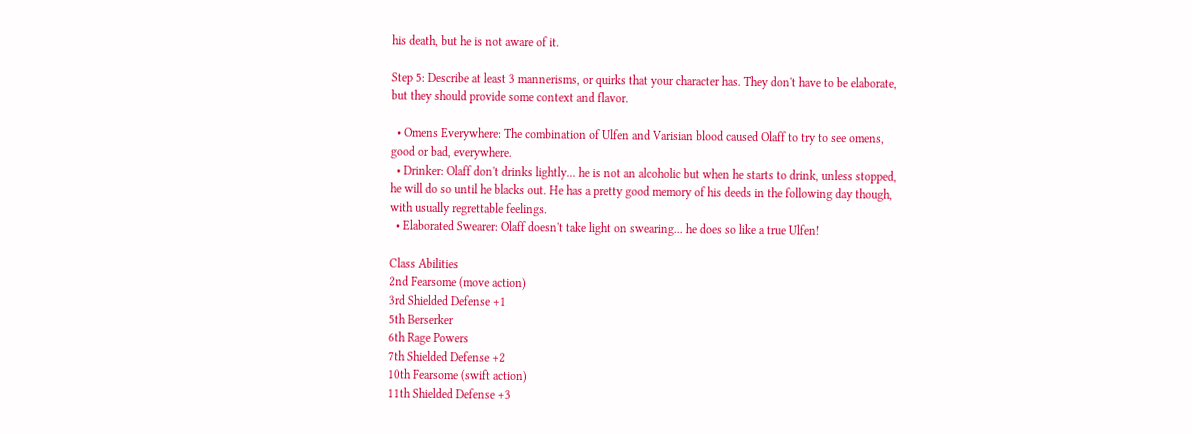his death, but he is not aware of it.

Step 5: Describe at least 3 mannerisms, or quirks that your character has. They don't have to be elaborate, but they should provide some context and flavor.

  • Omens Everywhere: The combination of Ulfen and Varisian blood caused Olaff to try to see omens, good or bad, everywhere.
  • Drinker: Olaff don't drinks lightly... he is not an alcoholic but when he starts to drink, unless stopped, he will do so until he blacks out. He has a pretty good memory of his deeds in the following day though, with usually regrettable feelings.
  • Elaborated Swearer: Olaff doesn't take light on swearing... he does so like a true Ulfen!

Class Abilities
2nd Fearsome (move action)
3rd Shielded Defense +1
5th Berserker
6th Rage Powers
7th Shielded Defense +2
10th Fearsome (swift action)
11th Shielded Defense +3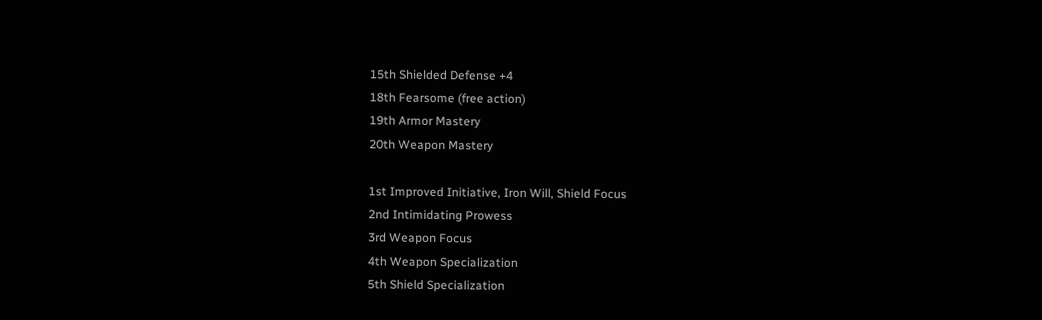15th Shielded Defense +4
18th Fearsome (free action)
19th Armor Mastery
20th Weapon Mastery

1st Improved Initiative, Iron Will, Shield Focus
2nd Intimidating Prowess
3rd Weapon Focus
4th Weapon Specialization
5th Shield Specialization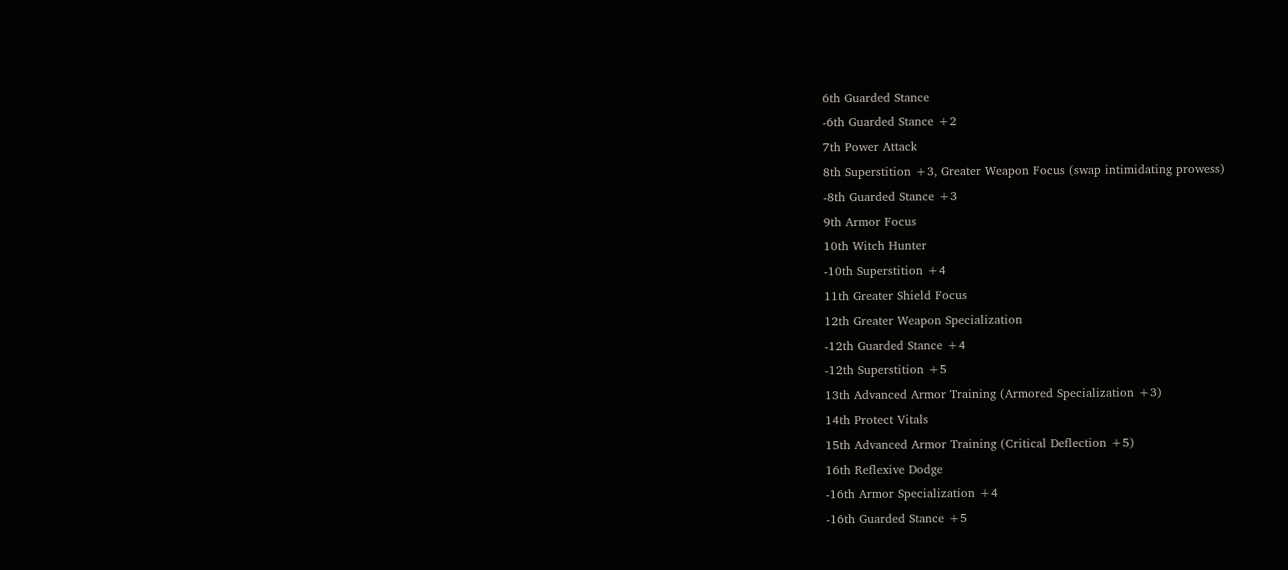6th Guarded Stance
-6th Guarded Stance +2
7th Power Attack
8th Superstition +3, Greater Weapon Focus (swap intimidating prowess)
-8th Guarded Stance +3
9th Armor Focus
10th Witch Hunter
-10th Superstition +4
11th Greater Shield Focus
12th Greater Weapon Specialization
-12th Guarded Stance +4
-12th Superstition +5
13th Advanced Armor Training (Armored Specialization +3)
14th Protect Vitals
15th Advanced Armor Training (Critical Deflection +5)
16th Reflexive Dodge
-16th Armor Specialization +4
-16th Guarded Stance +5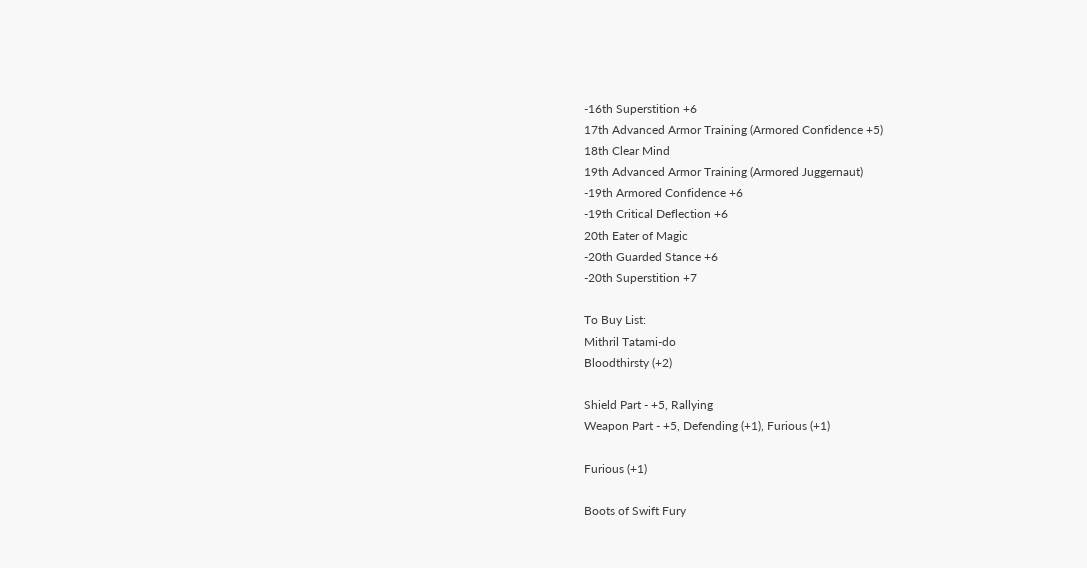-16th Superstition +6
17th Advanced Armor Training (Armored Confidence +5)
18th Clear Mind
19th Advanced Armor Training (Armored Juggernaut)
-19th Armored Confidence +6
-19th Critical Deflection +6
20th Eater of Magic
-20th Guarded Stance +6
-20th Superstition +7

To Buy List:
Mithril Tatami-do
Bloodthirsty (+2)

Shield Part - +5, Rallying
Weapon Part - +5, Defending (+1), Furious (+1)

Furious (+1)

Boots of Swift Fury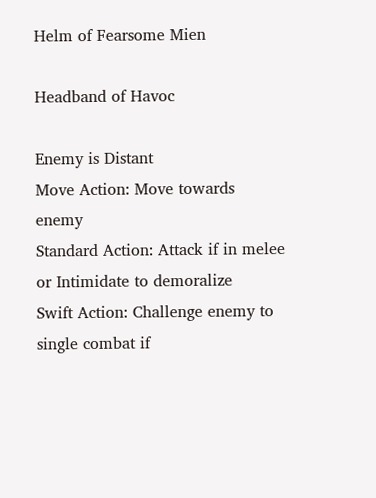Helm of Fearsome Mien

Headband of Havoc

Enemy is Distant
Move Action: Move towards enemy
Standard Action: Attack if in melee or Intimidate to demoralize
Swift Action: Challenge enemy to single combat if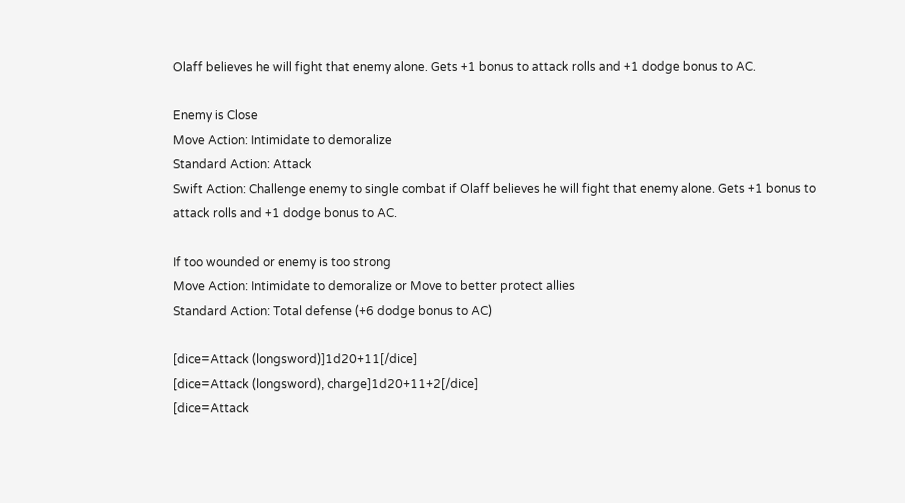Olaff believes he will fight that enemy alone. Gets +1 bonus to attack rolls and +1 dodge bonus to AC.

Enemy is Close
Move Action: Intimidate to demoralize
Standard Action: Attack
Swift Action: Challenge enemy to single combat if Olaff believes he will fight that enemy alone. Gets +1 bonus to attack rolls and +1 dodge bonus to AC.

If too wounded or enemy is too strong
Move Action: Intimidate to demoralize or Move to better protect allies
Standard Action: Total defense (+6 dodge bonus to AC)

[dice=Attack (longsword)]1d20+11[/dice]
[dice=Attack (longsword), charge]1d20+11+2[/dice]
[dice=Attack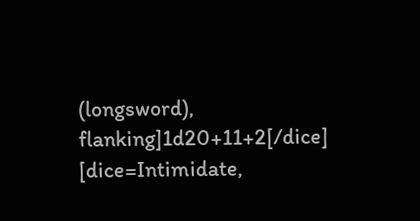(longsword), flanking]1d20+11+2[/dice]
[dice=Intimidate,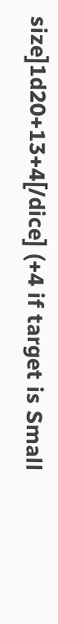size]1d20+13+4[/dice] (+4 if target is Small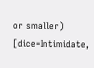or smaller)
[dice=Intimidate,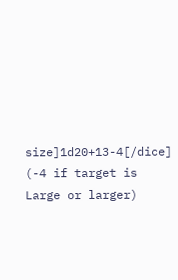size]1d20+13-4[/dice] (-4 if target is Large or larger)